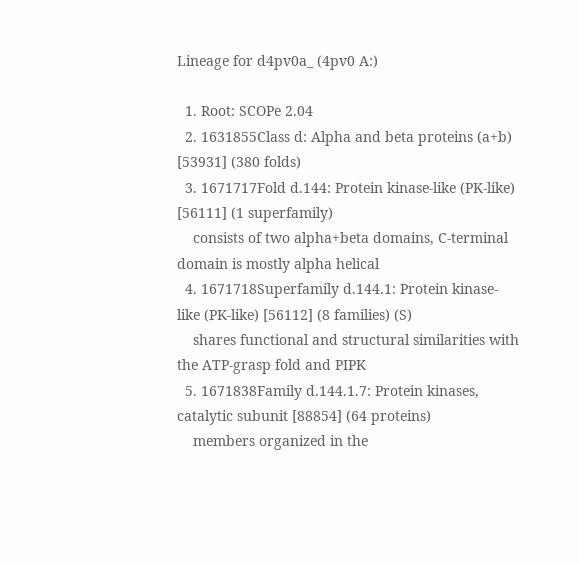Lineage for d4pv0a_ (4pv0 A:)

  1. Root: SCOPe 2.04
  2. 1631855Class d: Alpha and beta proteins (a+b) [53931] (380 folds)
  3. 1671717Fold d.144: Protein kinase-like (PK-like) [56111] (1 superfamily)
    consists of two alpha+beta domains, C-terminal domain is mostly alpha helical
  4. 1671718Superfamily d.144.1: Protein kinase-like (PK-like) [56112] (8 families) (S)
    shares functional and structural similarities with the ATP-grasp fold and PIPK
  5. 1671838Family d.144.1.7: Protein kinases, catalytic subunit [88854] (64 proteins)
    members organized in the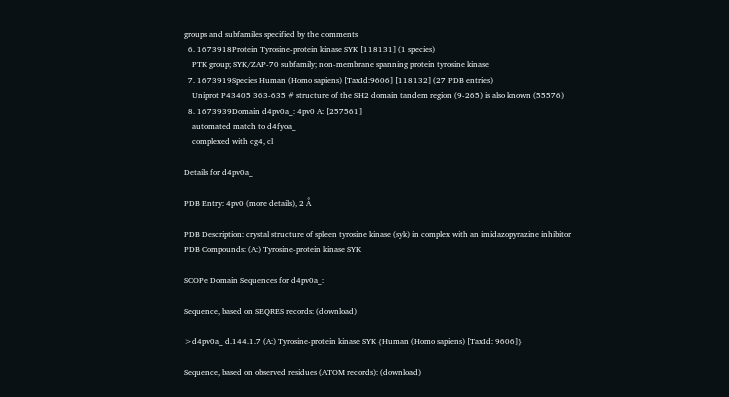groups and subfamiles specified by the comments
  6. 1673918Protein Tyrosine-protein kinase SYK [118131] (1 species)
    PTK group; SYK/ZAP-70 subfamily; non-membrane spanning protein tyrosine kinase
  7. 1673919Species Human (Homo sapiens) [TaxId:9606] [118132] (27 PDB entries)
    Uniprot P43405 363-635 # structure of the SH2 domain tandem region (9-265) is also known (55576)
  8. 1673939Domain d4pv0a_: 4pv0 A: [257561]
    automated match to d4fyoa_
    complexed with cg4, cl

Details for d4pv0a_

PDB Entry: 4pv0 (more details), 2 Å

PDB Description: crystal structure of spleen tyrosine kinase (syk) in complex with an imidazopyrazine inhibitor
PDB Compounds: (A:) Tyrosine-protein kinase SYK

SCOPe Domain Sequences for d4pv0a_:

Sequence, based on SEQRES records: (download)

>d4pv0a_ d.144.1.7 (A:) Tyrosine-protein kinase SYK {Human (Homo sapiens) [TaxId: 9606]}

Sequence, based on observed residues (ATOM records): (download)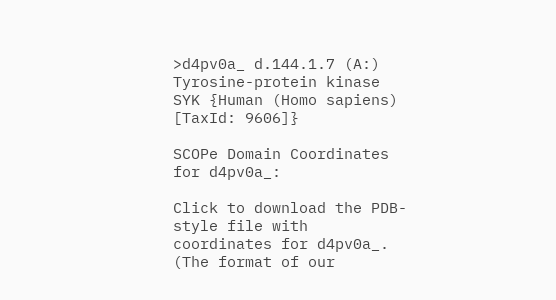>d4pv0a_ d.144.1.7 (A:) Tyrosine-protein kinase SYK {Human (Homo sapiens) [TaxId: 9606]}

SCOPe Domain Coordinates for d4pv0a_:

Click to download the PDB-style file with coordinates for d4pv0a_.
(The format of our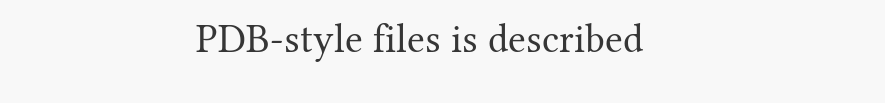PDB-style files is described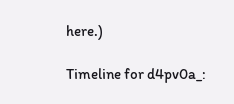here.)

Timeline for d4pv0a_: